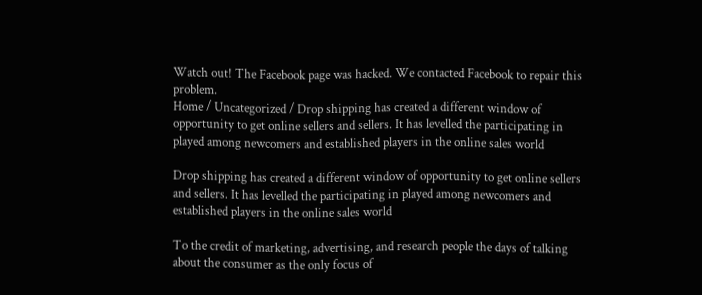Watch out! The Facebook page was hacked. We contacted Facebook to repair this problem.
Home / Uncategorized / Drop shipping has created a different window of opportunity to get online sellers and sellers. It has levelled the participating in played among newcomers and established players in the online sales world

Drop shipping has created a different window of opportunity to get online sellers and sellers. It has levelled the participating in played among newcomers and established players in the online sales world

To the credit of marketing, advertising, and research people the days of talking about the consumer as the only focus of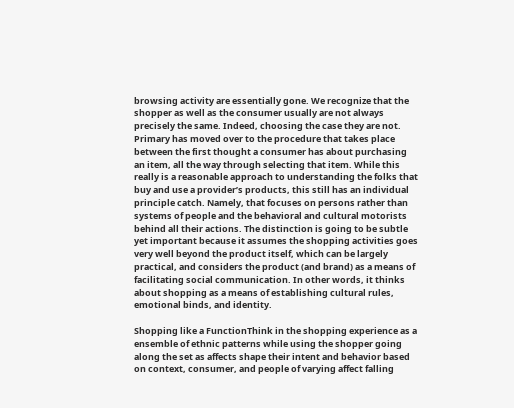browsing activity are essentially gone. We recognize that the shopper as well as the consumer usually are not always precisely the same. Indeed, choosing the case they are not. Primary has moved over to the procedure that takes place between the first thought a consumer has about purchasing an item, all the way through selecting that item. While this really is a reasonable approach to understanding the folks that buy and use a provider’s products, this still has an individual principle catch. Namely, that focuses on persons rather than systems of people and the behavioral and cultural motorists behind all their actions. The distinction is going to be subtle yet important because it assumes the shopping activities goes very well beyond the product itself, which can be largely practical, and considers the product (and brand) as a means of facilitating social communication. In other words, it thinks about shopping as a means of establishing cultural rules, emotional binds, and identity.

Shopping like a FunctionThink in the shopping experience as a ensemble of ethnic patterns while using the shopper going along the set as affects shape their intent and behavior based on context, consumer, and people of varying affect falling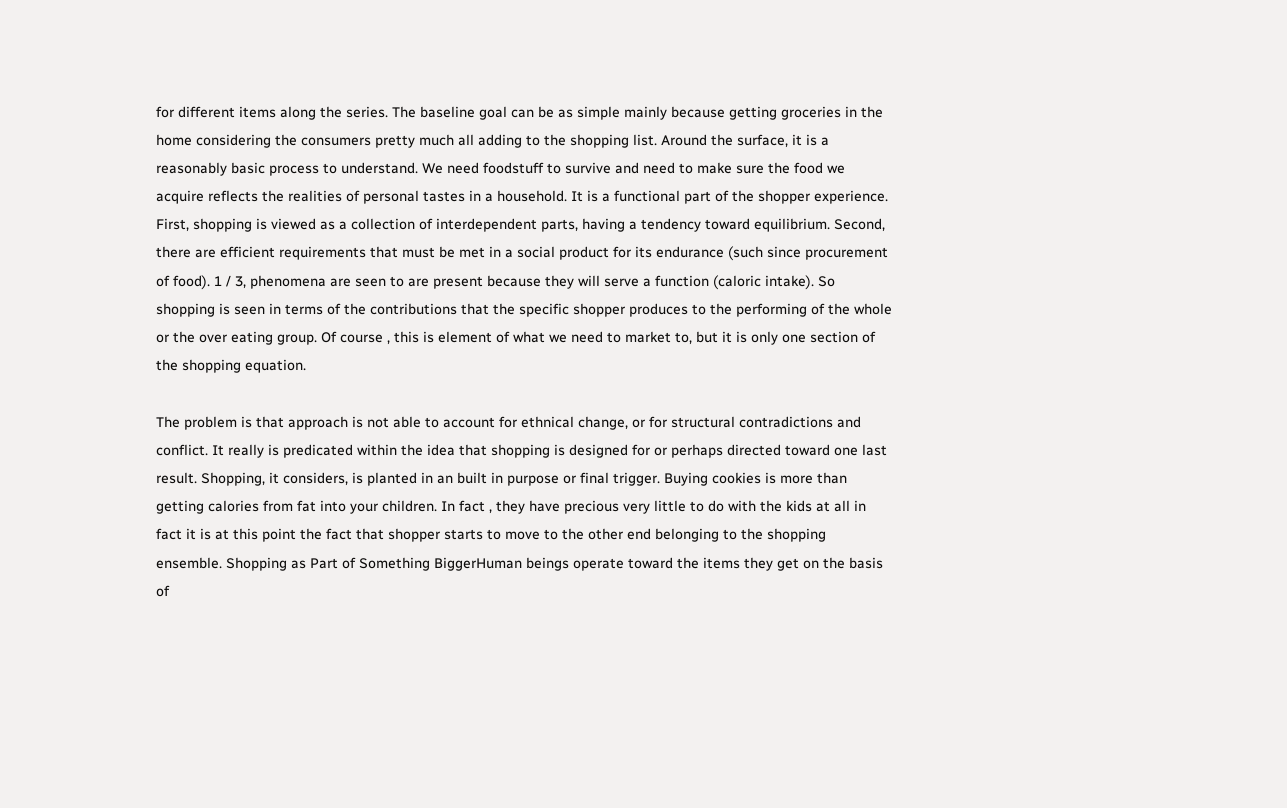for different items along the series. The baseline goal can be as simple mainly because getting groceries in the home considering the consumers pretty much all adding to the shopping list. Around the surface, it is a reasonably basic process to understand. We need foodstuff to survive and need to make sure the food we acquire reflects the realities of personal tastes in a household. It is a functional part of the shopper experience. First, shopping is viewed as a collection of interdependent parts, having a tendency toward equilibrium. Second, there are efficient requirements that must be met in a social product for its endurance (such since procurement of food). 1 / 3, phenomena are seen to are present because they will serve a function (caloric intake). So shopping is seen in terms of the contributions that the specific shopper produces to the performing of the whole or the over eating group. Of course , this is element of what we need to market to, but it is only one section of the shopping equation.

The problem is that approach is not able to account for ethnical change, or for structural contradictions and conflict. It really is predicated within the idea that shopping is designed for or perhaps directed toward one last result. Shopping, it considers, is planted in an built in purpose or final trigger. Buying cookies is more than getting calories from fat into your children. In fact , they have precious very little to do with the kids at all in fact it is at this point the fact that shopper starts to move to the other end belonging to the shopping ensemble. Shopping as Part of Something BiggerHuman beings operate toward the items they get on the basis of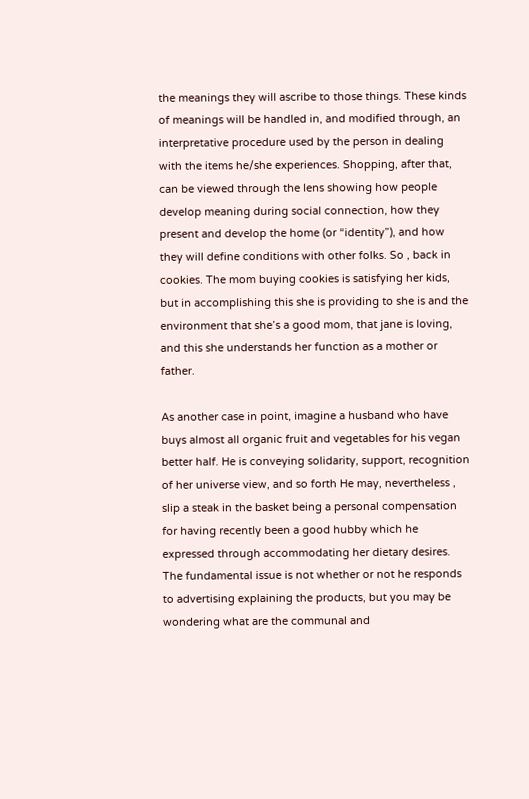the meanings they will ascribe to those things. These kinds of meanings will be handled in, and modified through, an interpretative procedure used by the person in dealing with the items he/she experiences. Shopping, after that, can be viewed through the lens showing how people develop meaning during social connection, how they present and develop the home (or “identity”), and how they will define conditions with other folks. So , back in cookies. The mom buying cookies is satisfying her kids, but in accomplishing this she is providing to she is and the environment that she’s a good mom, that jane is loving, and this she understands her function as a mother or father.

As another case in point, imagine a husband who have buys almost all organic fruit and vegetables for his vegan better half. He is conveying solidarity, support, recognition of her universe view, and so forth He may, nevertheless , slip a steak in the basket being a personal compensation for having recently been a good hubby which he expressed through accommodating her dietary desires. The fundamental issue is not whether or not he responds to advertising explaining the products, but you may be wondering what are the communal and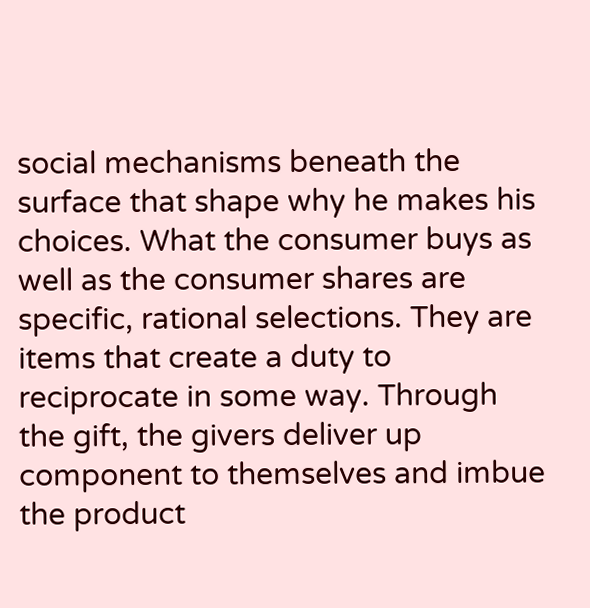social mechanisms beneath the surface that shape why he makes his choices. What the consumer buys as well as the consumer shares are specific, rational selections. They are items that create a duty to reciprocate in some way. Through the gift, the givers deliver up component to themselves and imbue the product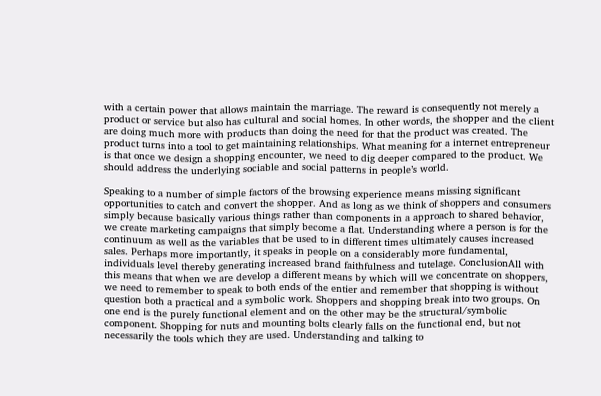with a certain power that allows maintain the marriage. The reward is consequently not merely a product or service but also has cultural and social homes. In other words, the shopper and the client are doing much more with products than doing the need for that the product was created. The product turns into a tool to get maintaining relationships. What meaning for a internet entrepreneur is that once we design a shopping encounter, we need to dig deeper compared to the product. We should address the underlying sociable and social patterns in people’s world.

Speaking to a number of simple factors of the browsing experience means missing significant opportunities to catch and convert the shopper. And as long as we think of shoppers and consumers simply because basically various things rather than components in a approach to shared behavior, we create marketing campaigns that simply become a flat. Understanding where a person is for the continuum as well as the variables that be used to in different times ultimately causes increased sales. Perhaps more importantly, it speaks in people on a considerably more fundamental, individuals level thereby generating increased brand faithfulness and tutelage. ConclusionAll with this means that when we are develop a different means by which will we concentrate on shoppers, we need to remember to speak to both ends of the entier and remember that shopping is without question both a practical and a symbolic work. Shoppers and shopping break into two groups. On one end is the purely functional element and on the other may be the structural/symbolic component. Shopping for nuts and mounting bolts clearly falls on the functional end, but not necessarily the tools which they are used. Understanding and talking to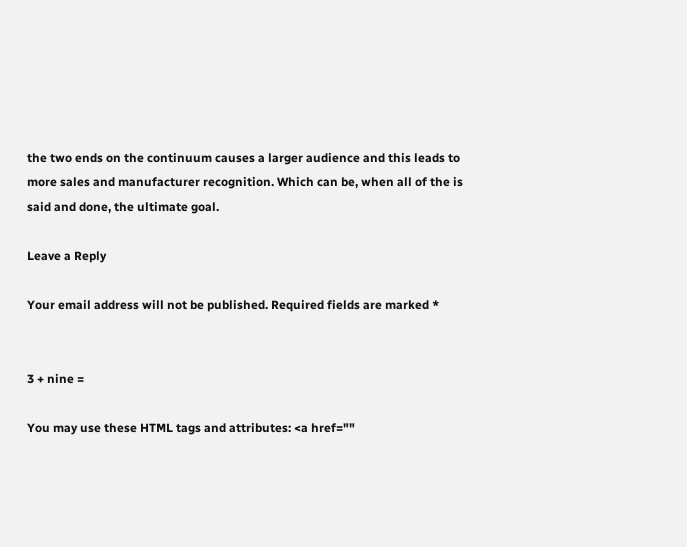the two ends on the continuum causes a larger audience and this leads to more sales and manufacturer recognition. Which can be, when all of the is said and done, the ultimate goal.

Leave a Reply

Your email address will not be published. Required fields are marked *


3 + nine =

You may use these HTML tags and attributes: <a href=""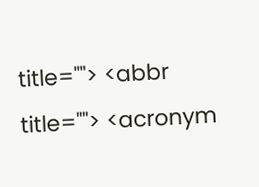title=""> <abbr title=""> <acronym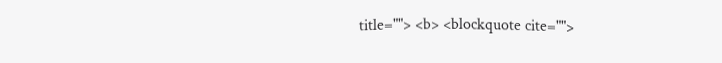title=""> <b> <blockquote cite="">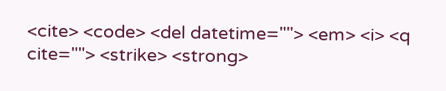<cite> <code> <del datetime=""> <em> <i> <q cite=""> <strike> <strong>